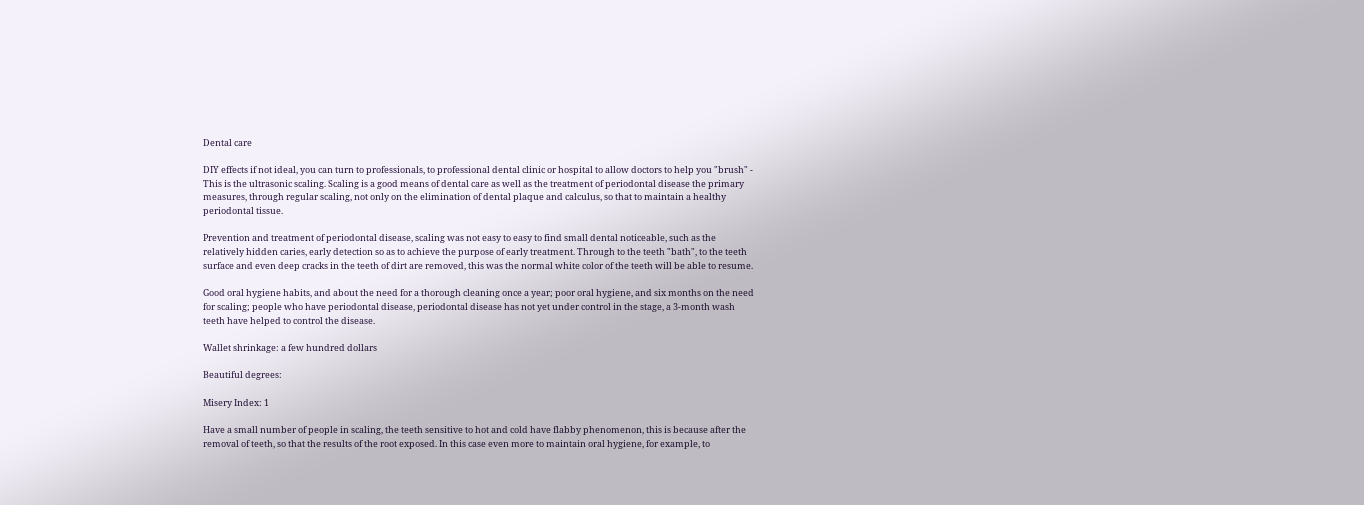Dental care

DIY effects if not ideal, you can turn to professionals, to professional dental clinic or hospital to allow doctors to help you "brush" - This is the ultrasonic scaling. Scaling is a good means of dental care as well as the treatment of periodontal disease the primary measures, through regular scaling, not only on the elimination of dental plaque and calculus, so that to maintain a healthy periodontal tissue.

Prevention and treatment of periodontal disease, scaling was not easy to easy to find small dental noticeable, such as the relatively hidden caries, early detection so as to achieve the purpose of early treatment. Through to the teeth "bath", to the teeth surface and even deep cracks in the teeth of dirt are removed, this was the normal white color of the teeth will be able to resume.

Good oral hygiene habits, and about the need for a thorough cleaning once a year; poor oral hygiene, and six months on the need for scaling; people who have periodontal disease, periodontal disease has not yet under control in the stage, a 3-month wash teeth have helped to control the disease.

Wallet shrinkage: a few hundred dollars

Beautiful degrees:

Misery Index: 1

Have a small number of people in scaling, the teeth sensitive to hot and cold have flabby phenomenon, this is because after the removal of teeth, so that the results of the root exposed. In this case even more to maintain oral hygiene, for example, to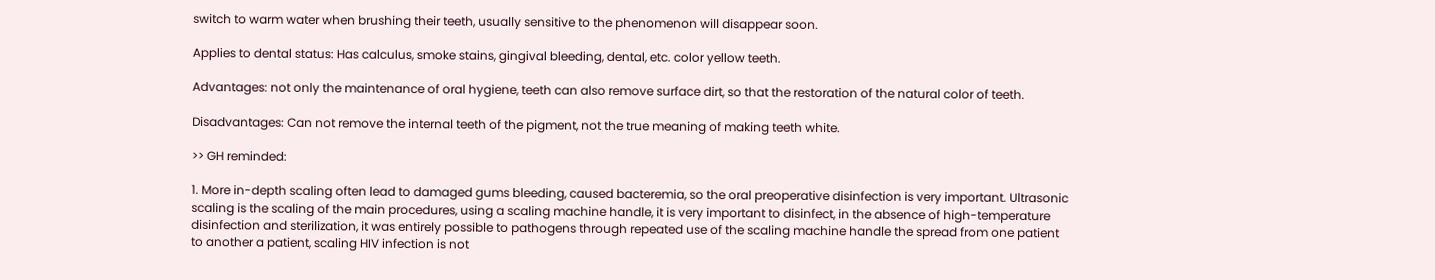switch to warm water when brushing their teeth, usually sensitive to the phenomenon will disappear soon.

Applies to dental status: Has calculus, smoke stains, gingival bleeding, dental, etc. color yellow teeth.

Advantages: not only the maintenance of oral hygiene, teeth can also remove surface dirt, so that the restoration of the natural color of teeth.

Disadvantages: Can not remove the internal teeth of the pigment, not the true meaning of making teeth white.

>> GH reminded:

1. More in-depth scaling often lead to damaged gums bleeding, caused bacteremia, so the oral preoperative disinfection is very important. Ultrasonic scaling is the scaling of the main procedures, using a scaling machine handle, it is very important to disinfect, in the absence of high-temperature disinfection and sterilization, it was entirely possible to pathogens through repeated use of the scaling machine handle the spread from one patient to another a patient, scaling HIV infection is not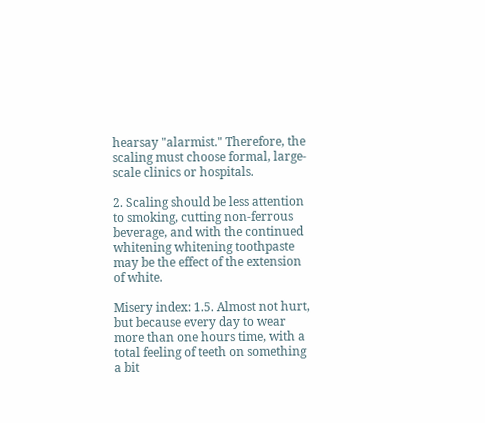hearsay "alarmist." Therefore, the scaling must choose formal, large-scale clinics or hospitals.

2. Scaling should be less attention to smoking, cutting non-ferrous beverage, and with the continued whitening whitening toothpaste may be the effect of the extension of white.

Misery index: 1.5. Almost not hurt, but because every day to wear more than one hours time, with a total feeling of teeth on something a bit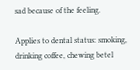sad because of the feeling.

Applies to dental status: smoking, drinking coffee, chewing betel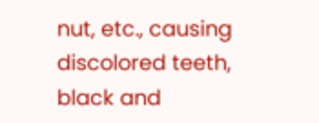nut, etc., causing discolored teeth, black and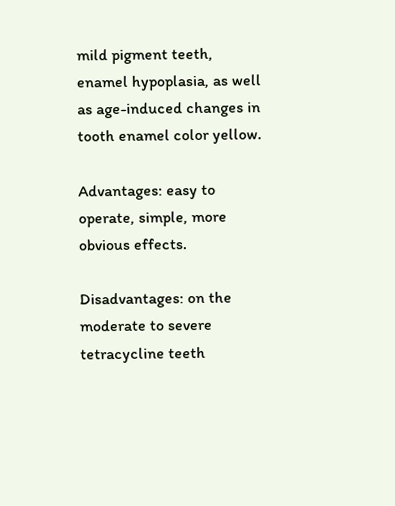mild pigment teeth, enamel hypoplasia, as well as age-induced changes in tooth enamel color yellow.

Advantages: easy to operate, simple, more obvious effects.

Disadvantages: on the moderate to severe tetracycline teeth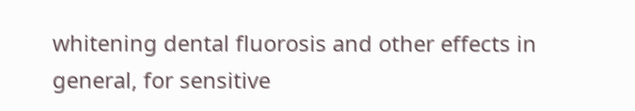whitening dental fluorosis and other effects in general, for sensitive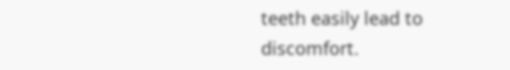teeth easily lead to discomfort.